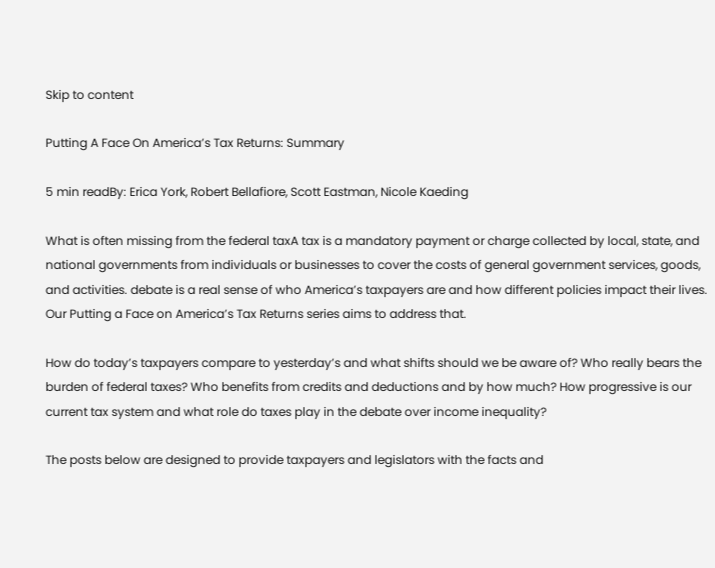Skip to content

Putting A Face On America’s Tax Returns: Summary

5 min readBy: Erica York, Robert Bellafiore, Scott Eastman, Nicole Kaeding

What is often missing from the federal taxA tax is a mandatory payment or charge collected by local, state, and national governments from individuals or businesses to cover the costs of general government services, goods, and activities. debate is a real sense of who America’s taxpayers are and how different policies impact their lives. Our Putting a Face on America’s Tax Returns series aims to address that.

How do today’s taxpayers compare to yesterday’s and what shifts should we be aware of? Who really bears the burden of federal taxes? Who benefits from credits and deductions and by how much? How progressive is our current tax system and what role do taxes play in the debate over income inequality?

The posts below are designed to provide taxpayers and legislators with the facts and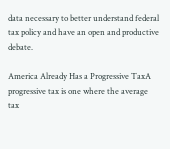data necessary to better understand federal tax policy and have an open and productive debate.

America Already Has a Progressive TaxA progressive tax is one where the average tax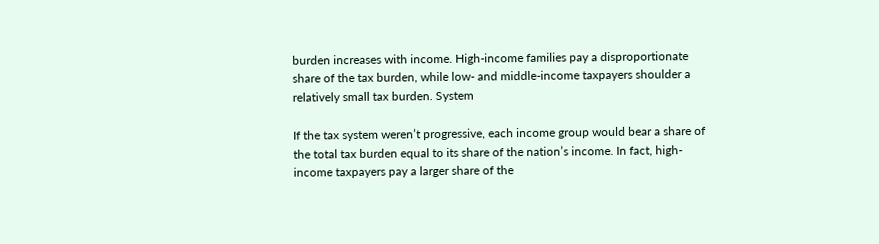burden increases with income. High-income families pay a disproportionate share of the tax burden, while low- and middle-income taxpayers shoulder a relatively small tax burden. System

If the tax system weren’t progressive, each income group would bear a share of the total tax burden equal to its share of the nation’s income. In fact, high-income taxpayers pay a larger share of the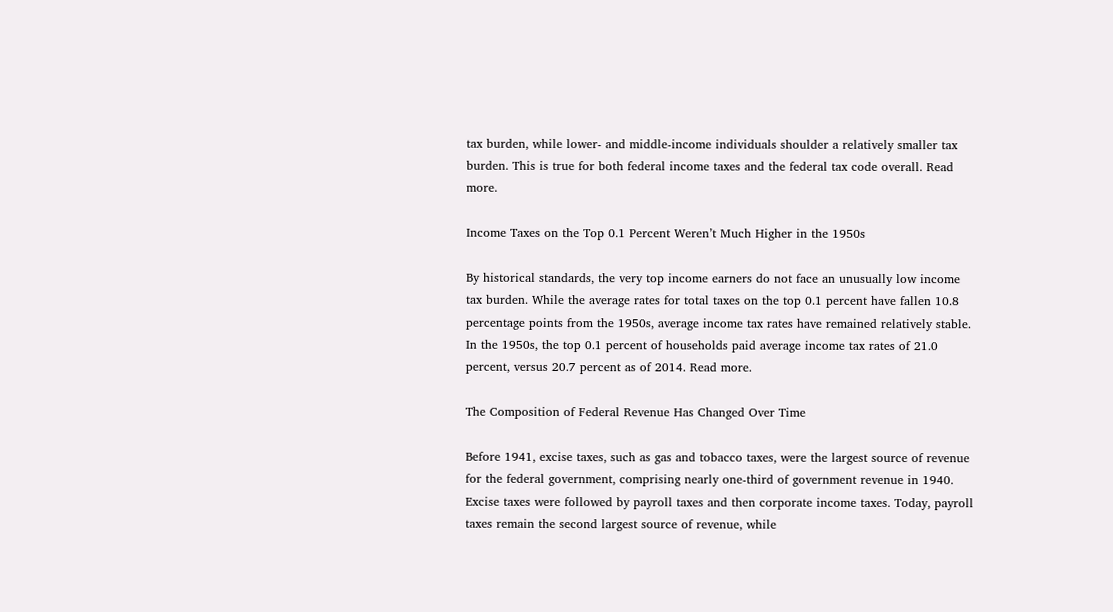tax burden, while lower- and middle-income individuals shoulder a relatively smaller tax burden. This is true for both federal income taxes and the federal tax code overall. Read more.

Income Taxes on the Top 0.1 Percent Weren’t Much Higher in the 1950s

By historical standards, the very top income earners do not face an unusually low income tax burden. While the average rates for total taxes on the top 0.1 percent have fallen 10.8 percentage points from the 1950s, average income tax rates have remained relatively stable. In the 1950s, the top 0.1 percent of households paid average income tax rates of 21.0 percent, versus 20.7 percent as of 2014. Read more.

The Composition of Federal Revenue Has Changed Over Time

Before 1941, excise taxes, such as gas and tobacco taxes, were the largest source of revenue for the federal government, comprising nearly one-third of government revenue in 1940. Excise taxes were followed by payroll taxes and then corporate income taxes. Today, payroll taxes remain the second largest source of revenue, while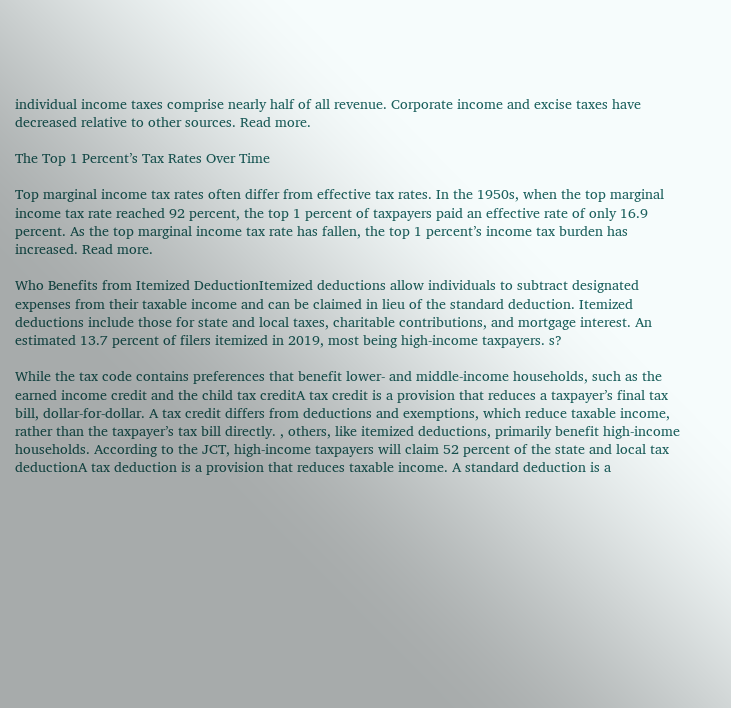individual income taxes comprise nearly half of all revenue. Corporate income and excise taxes have decreased relative to other sources. Read more.

The Top 1 Percent’s Tax Rates Over Time

Top marginal income tax rates often differ from effective tax rates. In the 1950s, when the top marginal income tax rate reached 92 percent, the top 1 percent of taxpayers paid an effective rate of only 16.9 percent. As the top marginal income tax rate has fallen, the top 1 percent’s income tax burden has increased. Read more.

Who Benefits from Itemized DeductionItemized deductions allow individuals to subtract designated expenses from their taxable income and can be claimed in lieu of the standard deduction. Itemized deductions include those for state and local taxes, charitable contributions, and mortgage interest. An estimated 13.7 percent of filers itemized in 2019, most being high-income taxpayers. s?

While the tax code contains preferences that benefit lower- and middle-income households, such as the earned income credit and the child tax creditA tax credit is a provision that reduces a taxpayer’s final tax bill, dollar-for-dollar. A tax credit differs from deductions and exemptions, which reduce taxable income, rather than the taxpayer’s tax bill directly. , others, like itemized deductions, primarily benefit high-income households. According to the JCT, high-income taxpayers will claim 52 percent of the state and local tax deductionA tax deduction is a provision that reduces taxable income. A standard deduction is a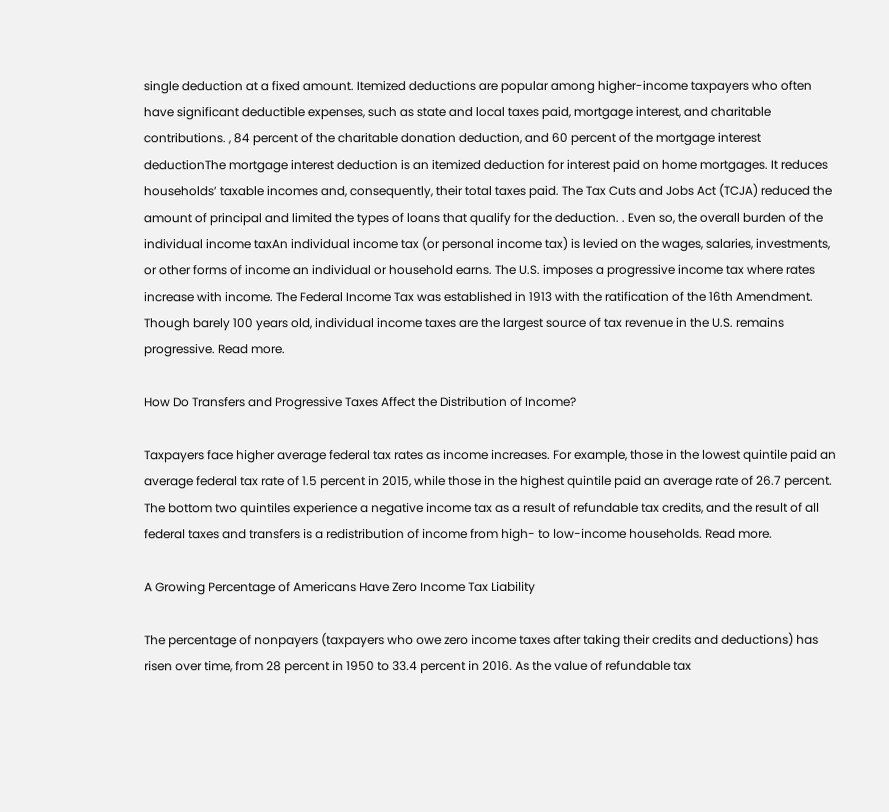single deduction at a fixed amount. Itemized deductions are popular among higher-income taxpayers who often have significant deductible expenses, such as state and local taxes paid, mortgage interest, and charitable contributions. , 84 percent of the charitable donation deduction, and 60 percent of the mortgage interest deductionThe mortgage interest deduction is an itemized deduction for interest paid on home mortgages. It reduces households’ taxable incomes and, consequently, their total taxes paid. The Tax Cuts and Jobs Act (TCJA) reduced the amount of principal and limited the types of loans that qualify for the deduction. . Even so, the overall burden of the individual income taxAn individual income tax (or personal income tax) is levied on the wages, salaries, investments, or other forms of income an individual or household earns. The U.S. imposes a progressive income tax where rates increase with income. The Federal Income Tax was established in 1913 with the ratification of the 16th Amendment. Though barely 100 years old, individual income taxes are the largest source of tax revenue in the U.S. remains progressive. Read more.

How Do Transfers and Progressive Taxes Affect the Distribution of Income?

Taxpayers face higher average federal tax rates as income increases. For example, those in the lowest quintile paid an average federal tax rate of 1.5 percent in 2015, while those in the highest quintile paid an average rate of 26.7 percent. The bottom two quintiles experience a negative income tax as a result of refundable tax credits, and the result of all federal taxes and transfers is a redistribution of income from high- to low-income households. Read more.

A Growing Percentage of Americans Have Zero Income Tax Liability

The percentage of nonpayers (taxpayers who owe zero income taxes after taking their credits and deductions) has risen over time, from 28 percent in 1950 to 33.4 percent in 2016. As the value of refundable tax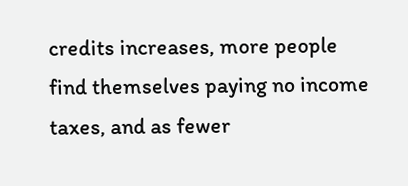credits increases, more people find themselves paying no income taxes, and as fewer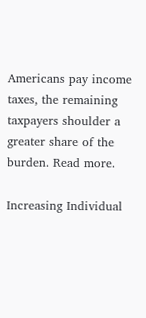Americans pay income taxes, the remaining taxpayers shoulder a greater share of the burden. Read more.

Increasing Individual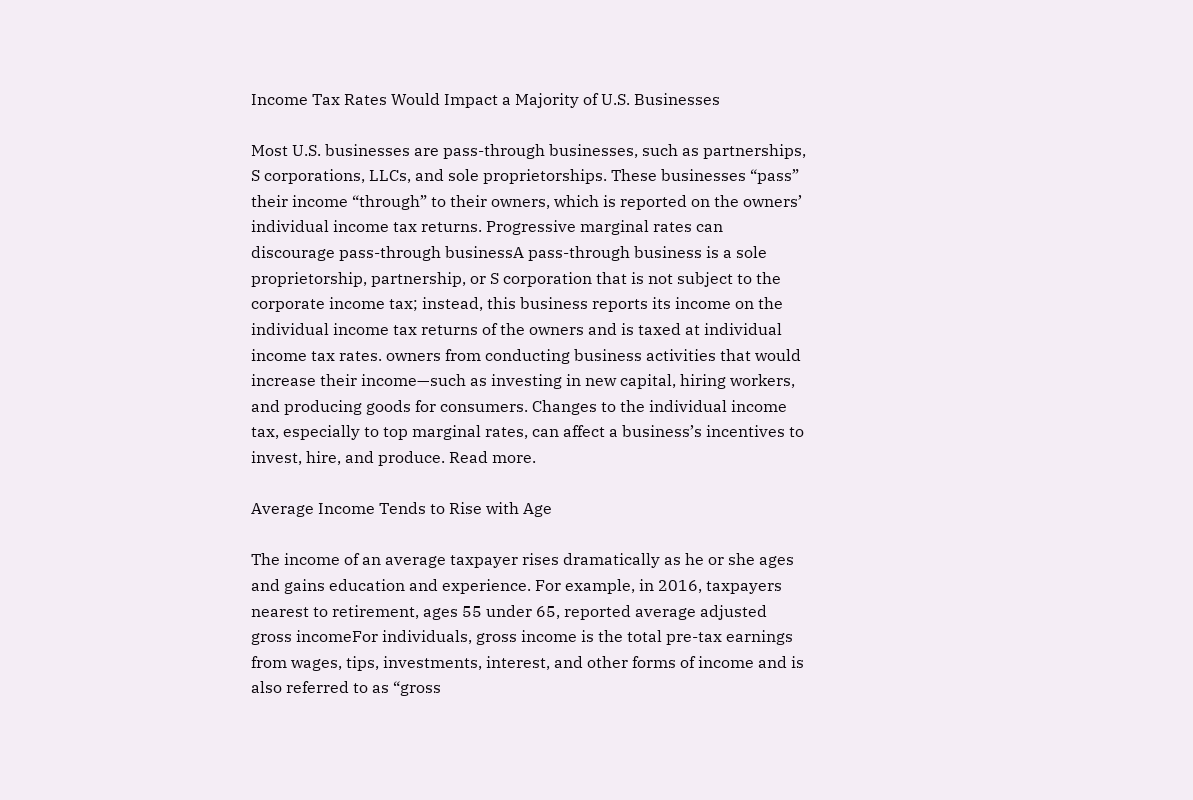Income Tax Rates Would Impact a Majority of U.S. Businesses

Most U.S. businesses are pass-through businesses, such as partnerships, S corporations, LLCs, and sole proprietorships. These businesses “pass” their income “through” to their owners, which is reported on the owners’ individual income tax returns. Progressive marginal rates can discourage pass-through businessA pass-through business is a sole proprietorship, partnership, or S corporation that is not subject to the corporate income tax; instead, this business reports its income on the individual income tax returns of the owners and is taxed at individual income tax rates. owners from conducting business activities that would increase their income—such as investing in new capital, hiring workers, and producing goods for consumers. Changes to the individual income tax, especially to top marginal rates, can affect a business’s incentives to invest, hire, and produce. Read more.

Average Income Tends to Rise with Age

The income of an average taxpayer rises dramatically as he or she ages and gains education and experience. For example, in 2016, taxpayers nearest to retirement, ages 55 under 65, reported average adjusted gross incomeFor individuals, gross income is the total pre-tax earnings from wages, tips, investments, interest, and other forms of income and is also referred to as “gross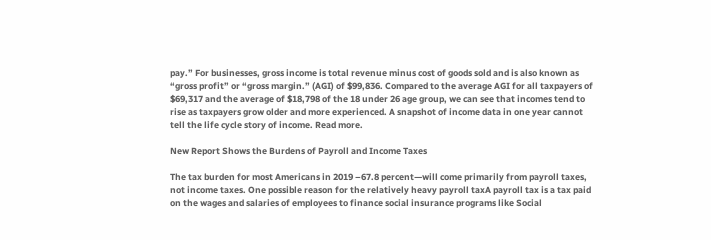pay.” For businesses, gross income is total revenue minus cost of goods sold and is also known as “gross profit” or “gross margin.” (AGI) of $99,836. Compared to the average AGI for all taxpayers of $69,317 and the average of $18,798 of the 18 under 26 age group, we can see that incomes tend to rise as taxpayers grow older and more experienced. A snapshot of income data in one year cannot tell the life cycle story of income. Read more.

New Report Shows the Burdens of Payroll and Income Taxes

The tax burden for most Americans in 2019 –67.8 percent—will come primarily from payroll taxes, not income taxes. One possible reason for the relatively heavy payroll taxA payroll tax is a tax paid on the wages and salaries of employees to finance social insurance programs like Social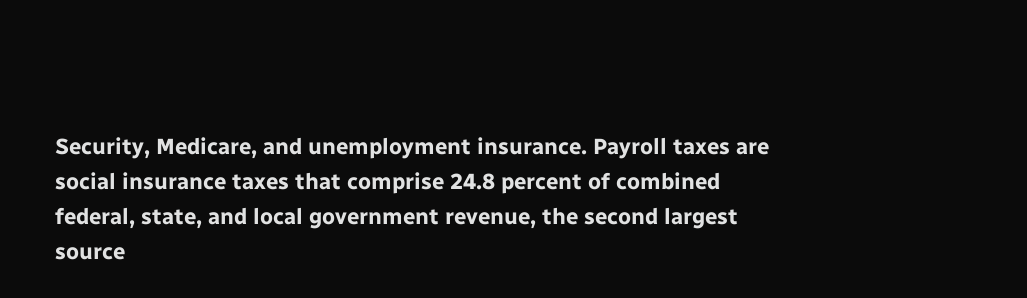Security, Medicare, and unemployment insurance. Payroll taxes are social insurance taxes that comprise 24.8 percent of combined federal, state, and local government revenue, the second largest source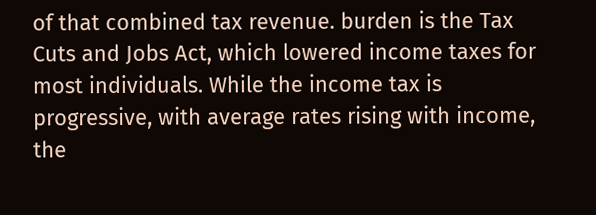of that combined tax revenue. burden is the Tax Cuts and Jobs Act, which lowered income taxes for most individuals. While the income tax is progressive, with average rates rising with income, the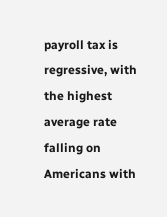payroll tax is regressive, with the highest average rate falling on Americans with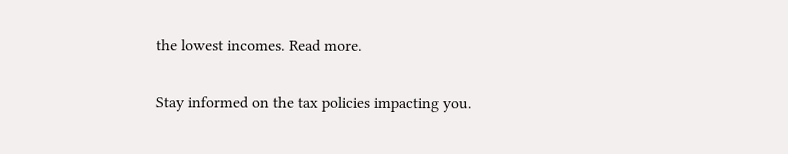the lowest incomes. Read more.

Stay informed on the tax policies impacting you.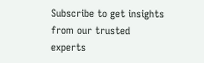Subscribe to get insights from our trusted experts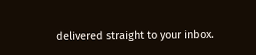delivered straight to your inbox.